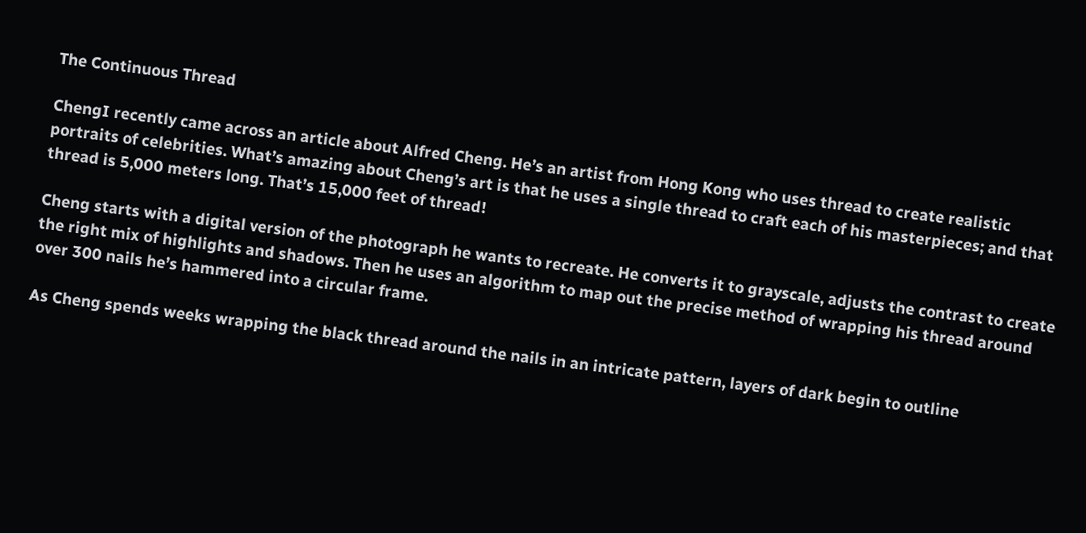The Continuous Thread

ChengI recently came across an article about Alfred Cheng. He’s an artist from Hong Kong who uses thread to create realistic portraits of celebrities. What’s amazing about Cheng’s art is that he uses a single thread to craft each of his masterpieces; and that thread is 5,000 meters long. That’s 15,000 feet of thread!

Cheng starts with a digital version of the photograph he wants to recreate. He converts it to grayscale, adjusts the contrast to create the right mix of highlights and shadows. Then he uses an algorithm to map out the precise method of wrapping his thread around over 300 nails he’s hammered into a circular frame.

As Cheng spends weeks wrapping the black thread around the nails in an intricate pattern, layers of dark begin to outline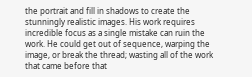the portrait and fill in shadows to create the stunningly realistic images. His work requires incredible focus as a single mistake can ruin the work. He could get out of sequence, warping the image, or break the thread; wasting all of the work that came before that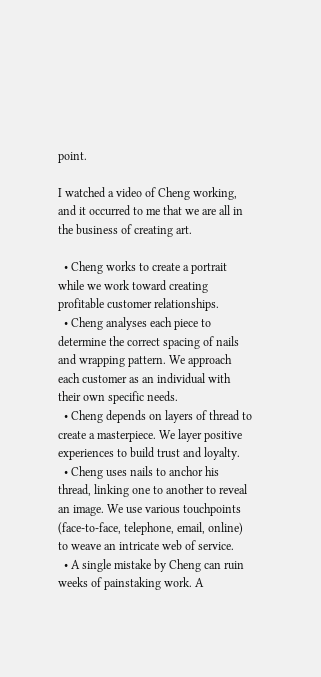point.

I watched a video of Cheng working, and it occurred to me that we are all in the business of creating art.

  • Cheng works to create a portrait while we work toward creating profitable customer relationships.
  • Cheng analyses each piece to determine the correct spacing of nails and wrapping pattern. We approach each customer as an individual with their own specific needs.
  • Cheng depends on layers of thread to create a masterpiece. We layer positive experiences to build trust and loyalty.
  • Cheng uses nails to anchor his thread, linking one to another to reveal an image. We use various touchpoints (face-to-face, telephone, email, online) to weave an intricate web of service.
  • A single mistake by Cheng can ruin weeks of painstaking work. A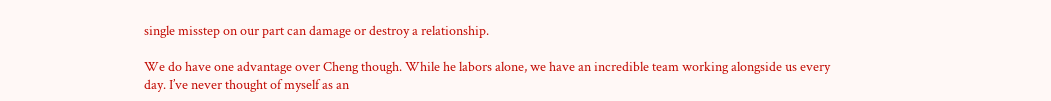single misstep on our part can damage or destroy a relationship.

We do have one advantage over Cheng though. While he labors alone, we have an incredible team working alongside us every day. I’ve never thought of myself as an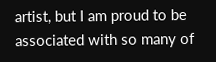artist, but I am proud to be associated with so many of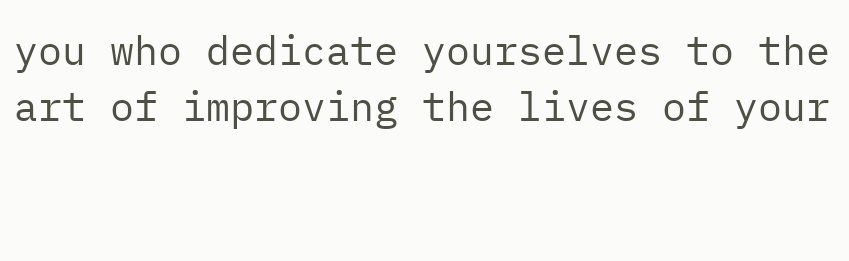you who dedicate yourselves to the art of improving the lives of your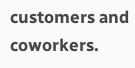customers and coworkers.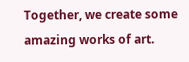Together, we create some amazing works of art.